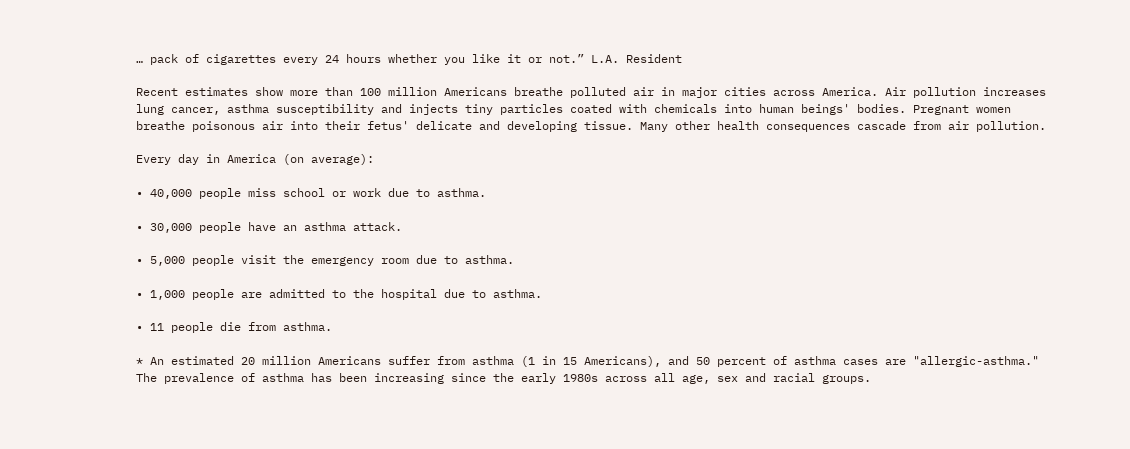… pack of cigarettes every 24 hours whether you like it or not.” L.A. Resident

Recent estimates show more than 100 million Americans breathe polluted air in major cities across America. Air pollution increases lung cancer, asthma susceptibility and injects tiny particles coated with chemicals into human beings' bodies. Pregnant women breathe poisonous air into their fetus' delicate and developing tissue. Many other health consequences cascade from air pollution.

Every day in America (on average):

• 40,000 people miss school or work due to asthma.

• 30,000 people have an asthma attack.

• 5,000 people visit the emergency room due to asthma.

• 1,000 people are admitted to the hospital due to asthma.

• 11 people die from asthma.

* An estimated 20 million Americans suffer from asthma (1 in 15 Americans), and 50 percent of asthma cases are "allergic-asthma." The prevalence of asthma has been increasing since the early 1980s across all age, sex and racial groups.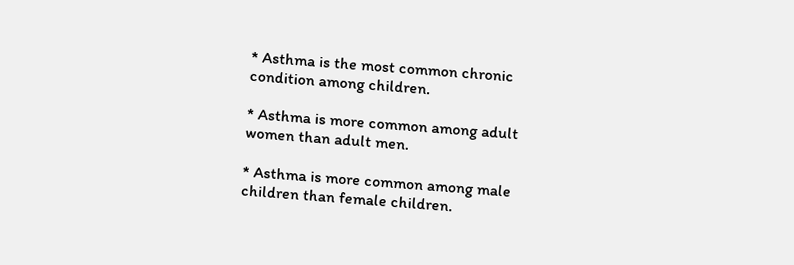* Asthma is the most common chronic condition among children.

* Asthma is more common among adult women than adult men.

* Asthma is more common among male children than female children.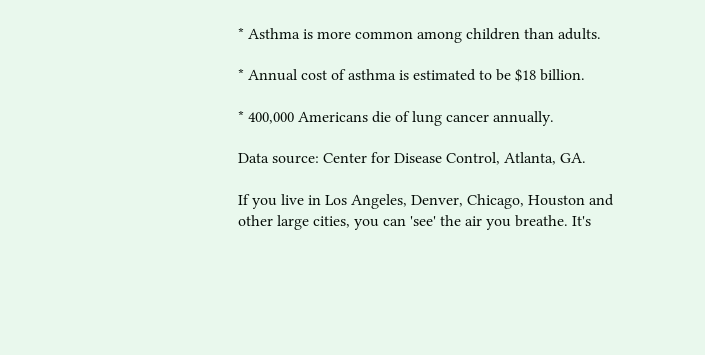* Asthma is more common among children than adults.

* Annual cost of asthma is estimated to be $18 billion.

* 400,000 Americans die of lung cancer annually.

Data source: Center for Disease Control, Atlanta, GA.

If you live in Los Angeles, Denver, Chicago, Houston and other large cities, you can 'see' the air you breathe. It's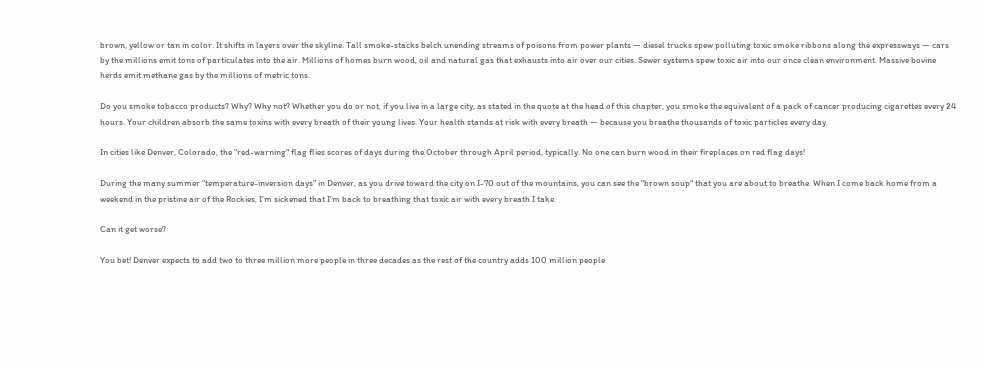brown, yellow or tan in color. It shifts in layers over the skyline. Tall smoke-stacks belch unending streams of poisons from power plants — diesel trucks spew polluting toxic smoke ribbons along the expressways — cars by the millions emit tons of particulates into the air. Millions of homes burn wood, oil and natural gas that exhausts into air over our cities. Sewer systems spew toxic air into our once clean environment. Massive bovine herds emit methane gas by the millions of metric tons.

Do you smoke tobacco products? Why? Why not? Whether you do or not, if you live in a large city, as stated in the quote at the head of this chapter, you smoke the equivalent of a pack of cancer producing cigarettes every 24 hours. Your children absorb the same toxins with every breath of their young lives. Your health stands at risk with every breath — because you breathe thousands of toxic particles every day.

In cities like Denver, Colorado, the "red-warning" flag flies scores of days during the October through April period, typically. No one can burn wood in their fireplaces on red flag days!

During the many summer "temperature-inversion days" in Denver, as you drive toward the city on I-70 out of the mountains, you can see the "brown soup" that you are about to breathe. When I come back home from a weekend in the pristine air of the Rockies, I'm sickened that I'm back to breathing that toxic air with every breath I take.

Can it get worse?

You bet! Denver expects to add two to three million more people in three decades as the rest of the country adds 100 million people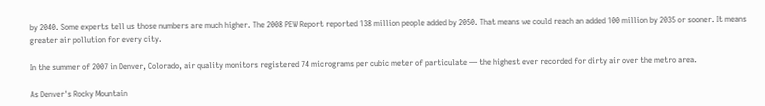by 2040. Some experts tell us those numbers are much higher. The 2008 PEW Report reported 138 million people added by 2050. That means we could reach an added 100 million by 2035 or sooner. It means greater air pollution for every city.

In the summer of 2007 in Denver, Colorado, air quality monitors registered 74 micrograms per cubic meter of particulate — the highest ever recorded for dirty air over the metro area.

As Denver's Rocky Mountain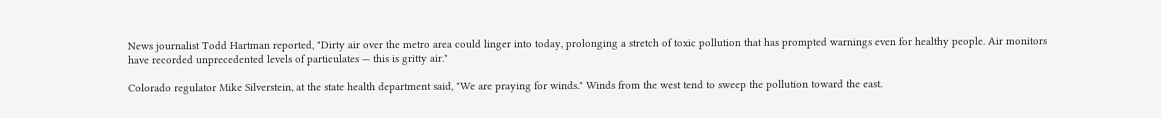News journalist Todd Hartman reported, "Dirty air over the metro area could linger into today, prolonging a stretch of toxic pollution that has prompted warnings even for healthy people. Air monitors have recorded unprecedented levels of particulates — this is gritty air."

Colorado regulator Mike Silverstein, at the state health department said, "We are praying for winds." Winds from the west tend to sweep the pollution toward the east.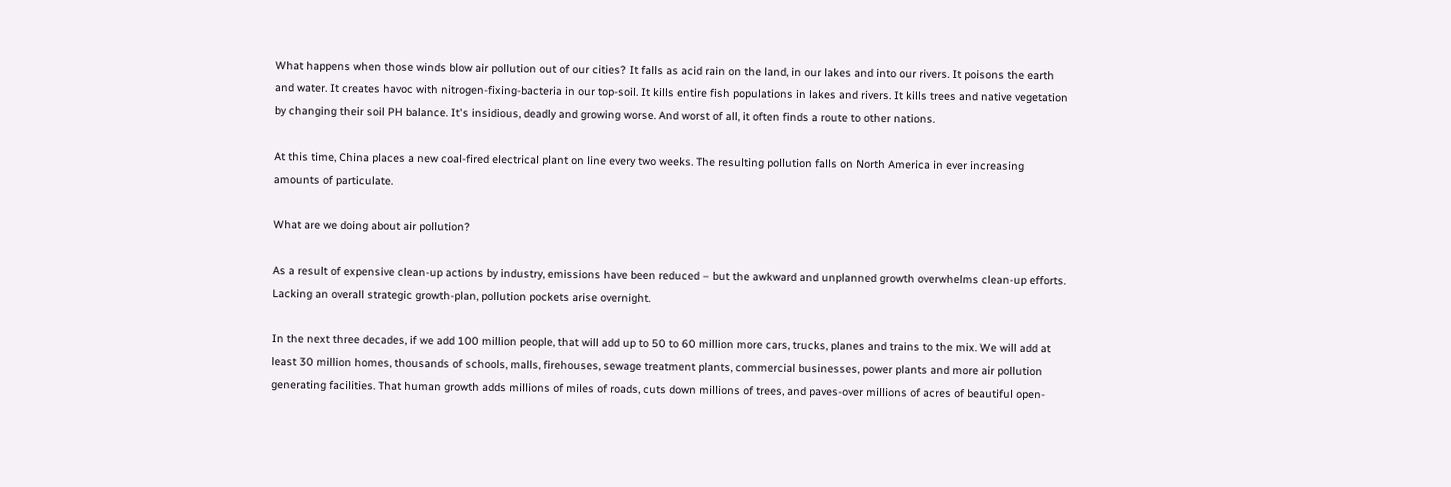What happens when those winds blow air pollution out of our cities? It falls as acid rain on the land, in our lakes and into our rivers. It poisons the earth and water. It creates havoc with nitrogen-fixing-bacteria in our top-soil. It kills entire fish populations in lakes and rivers. It kills trees and native vegetation by changing their soil PH balance. It's insidious, deadly and growing worse. And worst of all, it often finds a route to other nations.

At this time, China places a new coal-fired electrical plant on line every two weeks. The resulting pollution falls on North America in ever increasing amounts of particulate.

What are we doing about air pollution?

As a result of expensive clean-up actions by industry, emissions have been reduced – but the awkward and unplanned growth overwhelms clean-up efforts. Lacking an overall strategic growth-plan, pollution pockets arise overnight.

In the next three decades, if we add 100 million people, that will add up to 50 to 60 million more cars, trucks, planes and trains to the mix. We will add at least 30 million homes, thousands of schools, malls, firehouses, sewage treatment plants, commercial businesses, power plants and more air pollution generating facilities. That human growth adds millions of miles of roads, cuts down millions of trees, and paves-over millions of acres of beautiful open-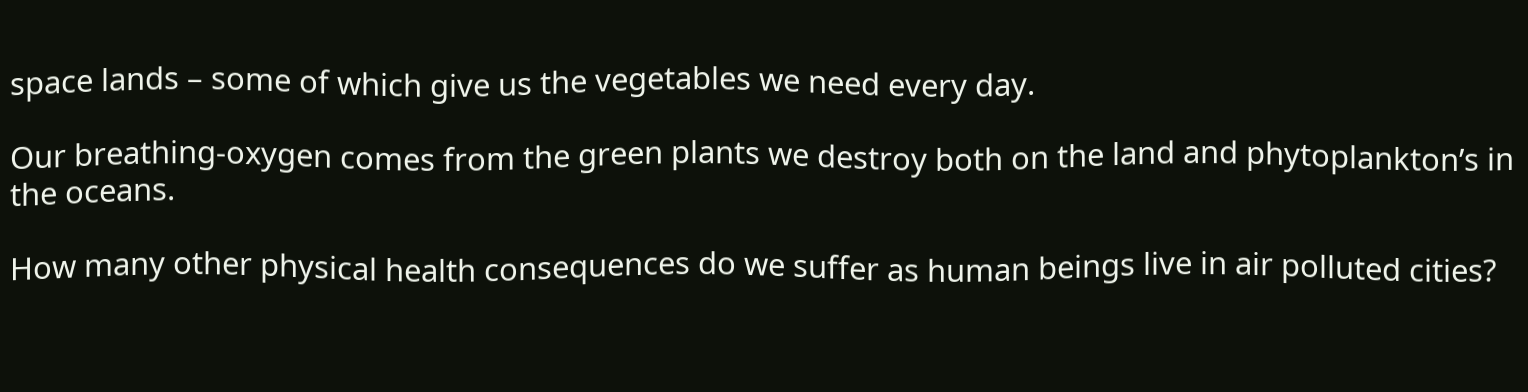space lands – some of which give us the vegetables we need every day.

Our breathing-oxygen comes from the green plants we destroy both on the land and phytoplankton’s in the oceans.

How many other physical health consequences do we suffer as human beings live in air polluted cities?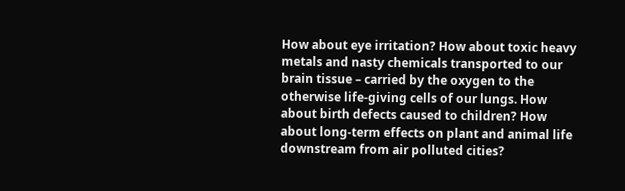How about eye irritation? How about toxic heavy metals and nasty chemicals transported to our brain tissue – carried by the oxygen to the otherwise life-giving cells of our lungs. How about birth defects caused to children? How about long-term effects on plant and animal life downstream from air polluted cities?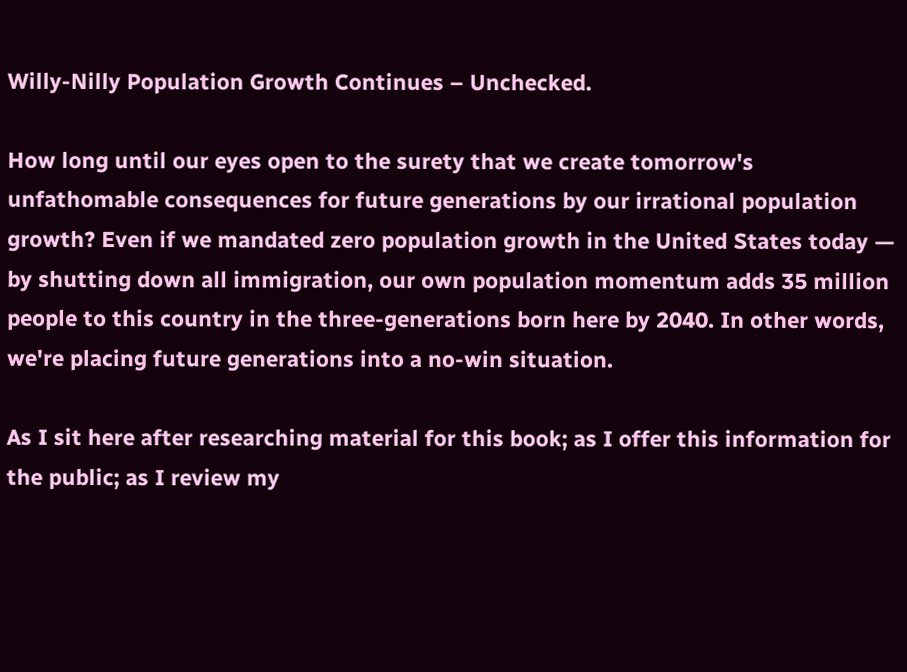Willy-Nilly Population Growth Continues – Unchecked.

How long until our eyes open to the surety that we create tomorrow's unfathomable consequences for future generations by our irrational population growth? Even if we mandated zero population growth in the United States today — by shutting down all immigration, our own population momentum adds 35 million people to this country in the three-generations born here by 2040. In other words, we're placing future generations into a no-win situation.

As I sit here after researching material for this book; as I offer this information for the public; as I review my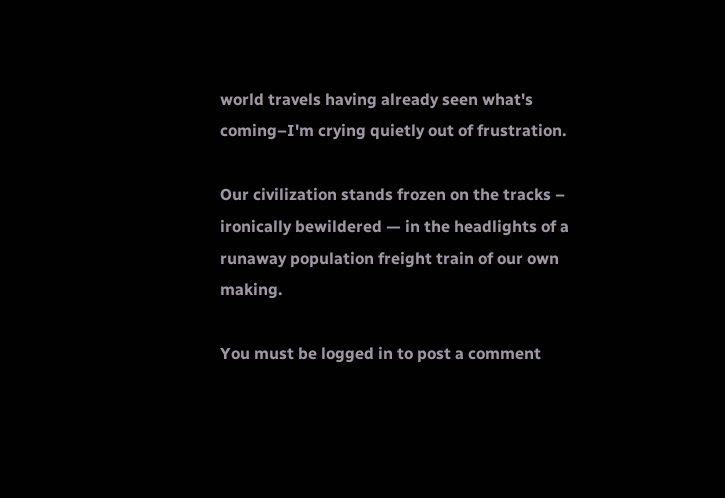world travels having already seen what's coming–I'm crying quietly out of frustration.

Our civilization stands frozen on the tracks – ironically bewildered — in the headlights of a runaway population freight train of our own making.

You must be logged in to post a comment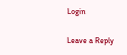Login

Leave a Reply